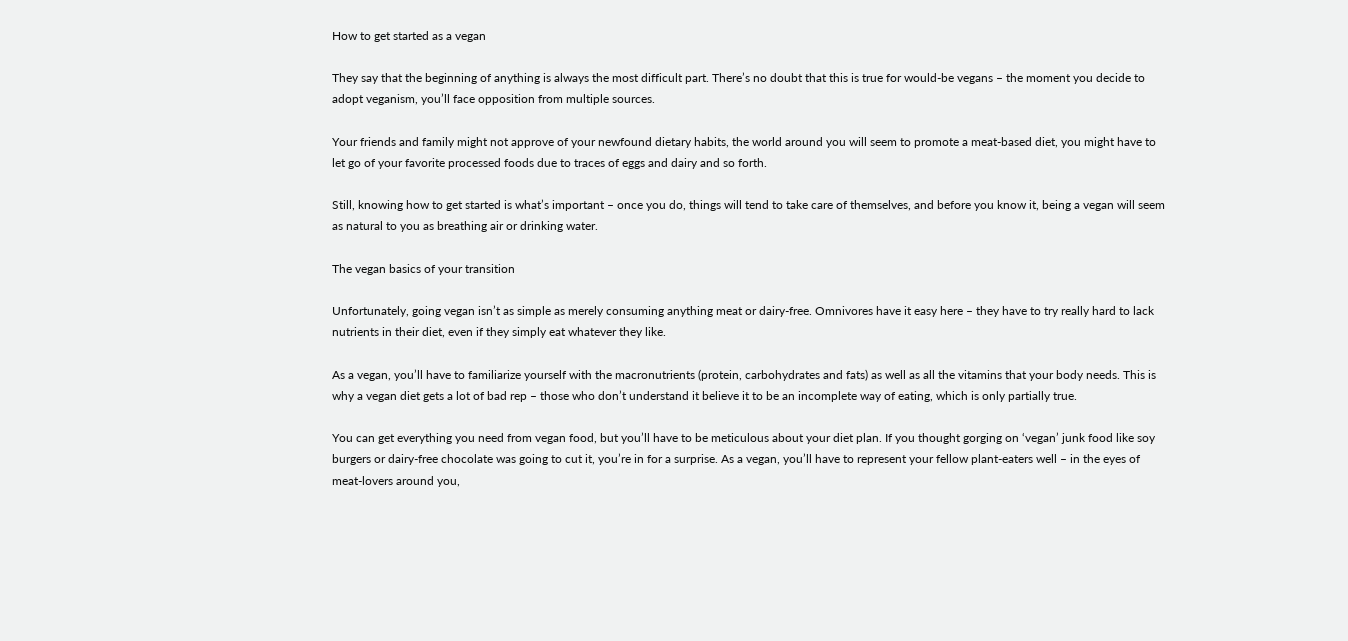How to get started as a vegan

They say that the beginning of anything is always the most difficult part. There’s no doubt that this is true for would-be vegans – the moment you decide to adopt veganism, you’ll face opposition from multiple sources.

Your friends and family might not approve of your newfound dietary habits, the world around you will seem to promote a meat-based diet, you might have to let go of your favorite processed foods due to traces of eggs and dairy and so forth.

Still, knowing how to get started is what’s important – once you do, things will tend to take care of themselves, and before you know it, being a vegan will seem as natural to you as breathing air or drinking water.

The vegan basics of your transition

Unfortunately, going vegan isn’t as simple as merely consuming anything meat or dairy-free. Omnivores have it easy here – they have to try really hard to lack nutrients in their diet, even if they simply eat whatever they like.

As a vegan, you’ll have to familiarize yourself with the macronutrients (protein, carbohydrates and fats) as well as all the vitamins that your body needs. This is why a vegan diet gets a lot of bad rep – those who don’t understand it believe it to be an incomplete way of eating, which is only partially true.

You can get everything you need from vegan food, but you’ll have to be meticulous about your diet plan. If you thought gorging on ‘vegan’ junk food like soy burgers or dairy-free chocolate was going to cut it, you’re in for a surprise. As a vegan, you’ll have to represent your fellow plant-eaters well – in the eyes of meat-lovers around you,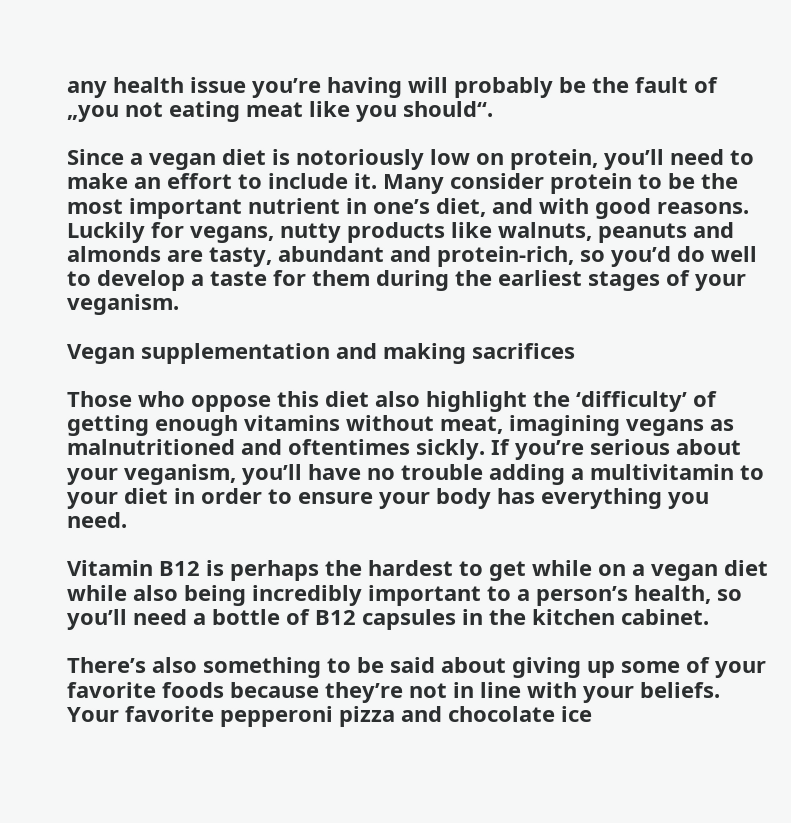any health issue you’re having will probably be the fault of „you not eating meat like you should“.

Since a vegan diet is notoriously low on protein, you’ll need to make an effort to include it. Many consider protein to be the most important nutrient in one’s diet, and with good reasons. Luckily for vegans, nutty products like walnuts, peanuts and almonds are tasty, abundant and protein-rich, so you’d do well to develop a taste for them during the earliest stages of your veganism.

Vegan supplementation and making sacrifices

Those who oppose this diet also highlight the ‘difficulty’ of getting enough vitamins without meat, imagining vegans as malnutritioned and oftentimes sickly. If you’re serious about your veganism, you’ll have no trouble adding a multivitamin to your diet in order to ensure your body has everything you need.

Vitamin B12 is perhaps the hardest to get while on a vegan diet while also being incredibly important to a person’s health, so you’ll need a bottle of B12 capsules in the kitchen cabinet.

There’s also something to be said about giving up some of your favorite foods because they’re not in line with your beliefs. Your favorite pepperoni pizza and chocolate ice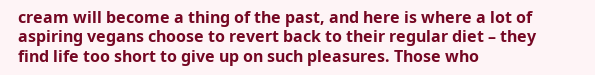cream will become a thing of the past, and here is where a lot of aspiring vegans choose to revert back to their regular diet – they find life too short to give up on such pleasures. Those who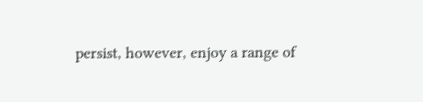persist, however, enjoy a range of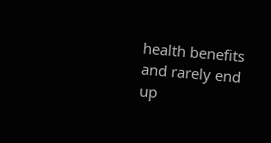health benefits and rarely end up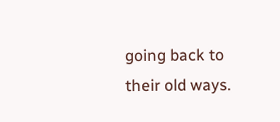going back to their old ways.